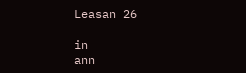Leasan 26

in                             ann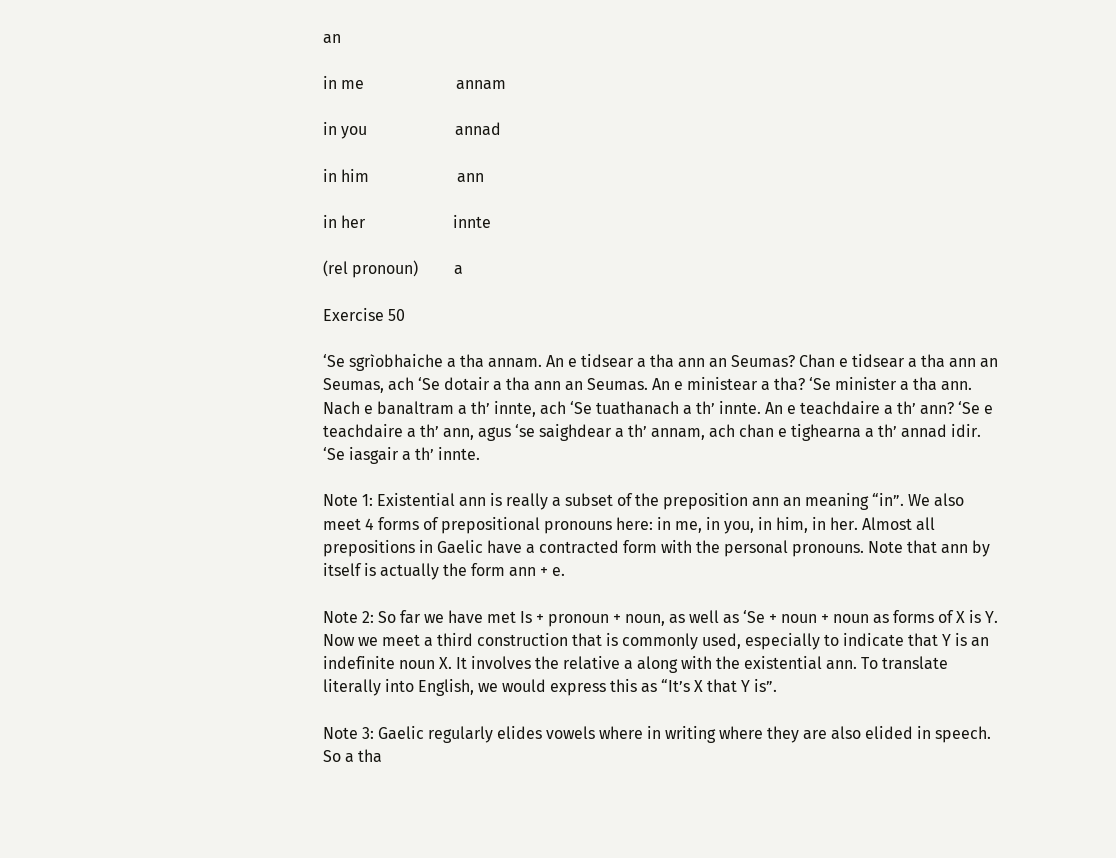an

in me                       annam

in you                      annad

in him                      ann

in her                      innte

(rel pronoun)         a

Exercise 50

‘Se sgrìobhaiche a tha annam. An e tidsear a tha ann an Seumas? Chan e tidsear a tha ann an Seumas, ach ‘Se dotair a tha ann an Seumas. An e ministear a tha? ‘Se minister a tha ann. Nach e banaltram a th’ innte, ach ‘Se tuathanach a th’ innte. An e teachdaire a th’ ann? ‘Se e teachdaire a th’ ann, agus ‘se saighdear a th’ annam, ach chan e tighearna a th’ annad idir. ‘Se iasgair a th’ innte.

Note 1: Existential ann is really a subset of the preposition ann an meaning “in”. We also meet 4 forms of prepositional pronouns here: in me, in you, in him, in her. Almost all prepositions in Gaelic have a contracted form with the personal pronouns. Note that ann by itself is actually the form ann + e.

Note 2: So far we have met Is + pronoun + noun, as well as ‘Se + noun + noun as forms of X is Y. Now we meet a third construction that is commonly used, especially to indicate that Y is an indefinite noun X. It involves the relative a along with the existential ann. To translate literally into English, we would express this as “It’s X that Y is”.

Note 3: Gaelic regularly elides vowels where in writing where they are also elided in speech. So a tha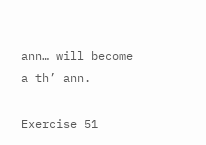ann… will become a th’ ann.

Exercise 51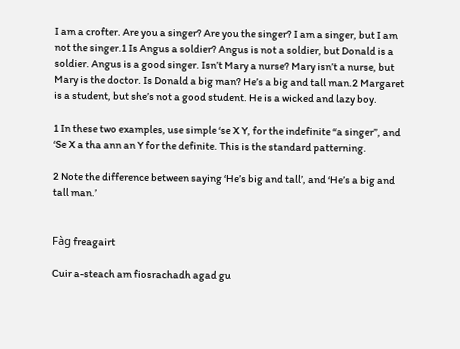I am a crofter. Are you a singer? Are you the singer? I am a singer, but I am not the singer.1 Is Angus a soldier? Angus is not a soldier, but Donald is a soldier. Angus is a good singer. Isn’t Mary a nurse? Mary isn’t a nurse, but Mary is the doctor. Is Donald a big man? He’s a big and tall man.2 Margaret is a student, but she’s not a good student. He is a wicked and lazy boy.

1 In these two examples, use simple ‘se X Y, for the indefinite “a singer”, and ‘Se X a tha ann an Y for the definite. This is the standard patterning.

2 Note the difference between saying ‘He’s big and tall’, and ‘He’s a big and tall man.’


Fàg freagairt

Cuir a-steach am fiosrachadh agad gu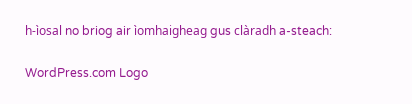h-ìosal no briog air ìomhaigheag gus clàradh a-steach:

WordPress.com Logo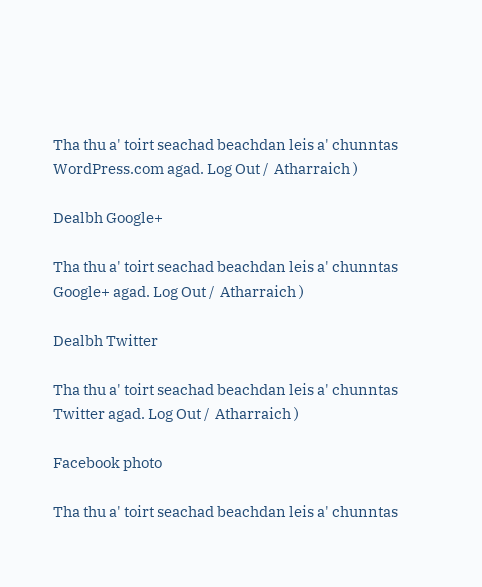Tha thu a' toirt seachad beachdan leis a' chunntas WordPress.com agad. Log Out /  Atharraich )

Dealbh Google+

Tha thu a' toirt seachad beachdan leis a' chunntas Google+ agad. Log Out /  Atharraich )

Dealbh Twitter

Tha thu a' toirt seachad beachdan leis a' chunntas Twitter agad. Log Out /  Atharraich )

Facebook photo

Tha thu a' toirt seachad beachdan leis a' chunntas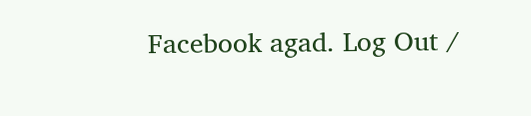Facebook agad. Log Out /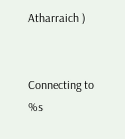Atharraich )


Connecting to %s